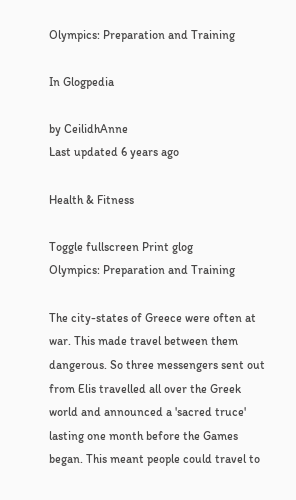Olympics: Preparation and Training

In Glogpedia

by CeilidhAnne
Last updated 6 years ago

Health & Fitness

Toggle fullscreen Print glog
Olympics: Preparation and Training

The city-states of Greece were often at war. This made travel between them dangerous. So three messengers sent out from Elis travelled all over the Greek world and announced a 'sacred truce' lasting one month before the Games began. This meant people could travel to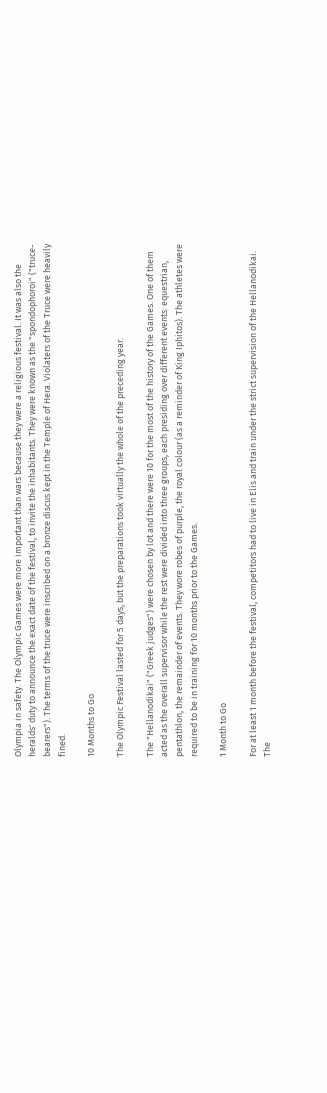Olympia in safety. The Olympic Games were more important than wars because they were a religious festival. It was also the heralds' duty to announce the exact date of the festival, to invite the inhabitants. They were known as the "spondophoroi" ("truce-bearers"). The terms of the truce were inscribed on a bronze discus kept in the Temple of Hera. Violaters of the Truce were heavily fined.

10 Months to Go

The Olympic Festival lasted for 5 days, but the preparations took virtually the whole of the preceding year.

The "Hellanodikai" ("Greek judges") were chosen by lot and there were 10 for the most of the history of the Games. One of them acted as the overall supervisor while the rest were divided into three groups, each presiding over different events: equestrian, pentathlon, the remainder of events. They wore robes of purple, the royal colour (as a reminder of King Iphitos). The athletes were required to be in training for 10 months prior to the Games.

1 Month to Go

For at least 1 month before the festival, competitors had to live in Elis and train under the strict supervision of the Hellanodikai. The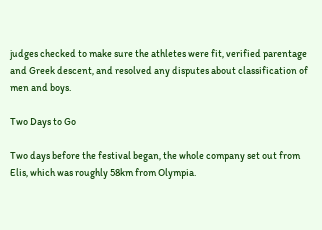judges checked to make sure the athletes were fit, verified parentage and Greek descent, and resolved any disputes about classification of men and boys.

Two Days to Go

Two days before the festival began, the whole company set out from Elis, which was roughly 58km from Olympia.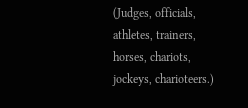(Judges, officials, athletes, trainers, horses, chariots, jockeys, charioteers.)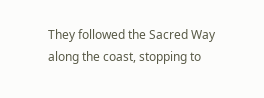They followed the Sacred Way along the coast, stopping to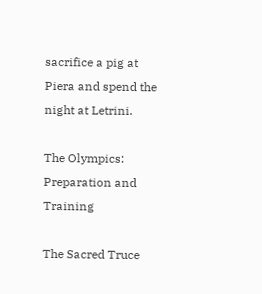sacrifice a pig at Piera and spend the night at Letrini.

The Olympics: Preparation and Training

The Sacred Truce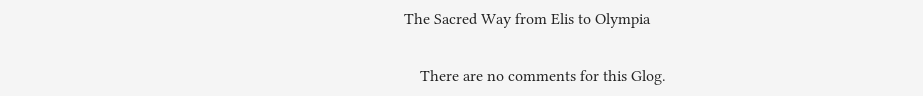The Sacred Way from Elis to Olympia


    There are no comments for this Glog.